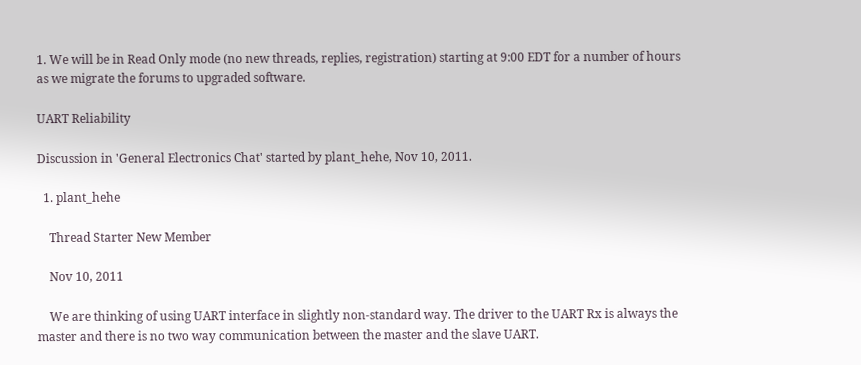1. We will be in Read Only mode (no new threads, replies, registration) starting at 9:00 EDT for a number of hours as we migrate the forums to upgraded software.

UART Reliability

Discussion in 'General Electronics Chat' started by plant_hehe, Nov 10, 2011.

  1. plant_hehe

    Thread Starter New Member

    Nov 10, 2011

    We are thinking of using UART interface in slightly non-standard way. The driver to the UART Rx is always the master and there is no two way communication between the master and the slave UART.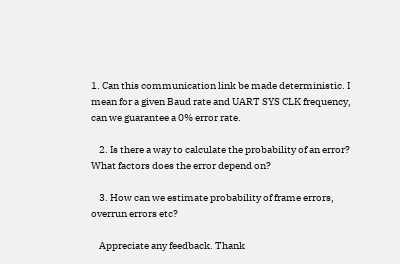1. Can this communication link be made deterministic. I mean for a given Baud rate and UART SYS CLK frequency, can we guarantee a 0% error rate.

    2. Is there a way to calculate the probability of an error? What factors does the error depend on?

    3. How can we estimate probability of frame errors, overrun errors etc?

    Appreciate any feedback. Thank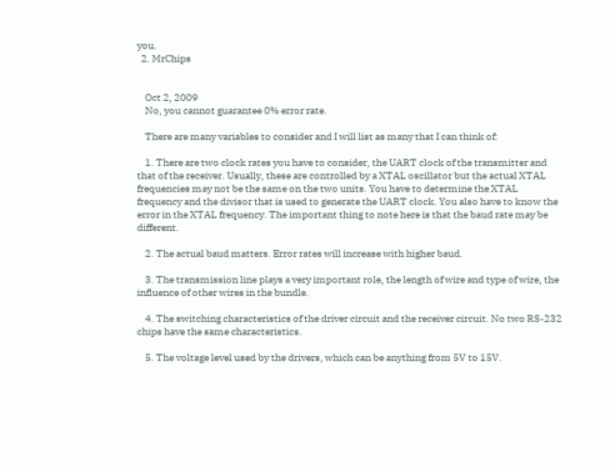you.
  2. MrChips


    Oct 2, 2009
    No, you cannot guarantee 0% error rate.

    There are many variables to consider and I will list as many that I can think of:

    1. There are two clock rates you have to consider, the UART clock of the transmitter and that of the receiver. Usually, these are controlled by a XTAL oscillator but the actual XTAL frequencies may not be the same on the two units. You have to determine the XTAL frequency and the divisor that is used to generate the UART clock. You also have to know the error in the XTAL frequency. The important thing to note here is that the baud rate may be different.

    2. The actual baud matters. Error rates will increase with higher baud.

    3. The transmission line plays a very important role, the length of wire and type of wire, the influence of other wires in the bundle.

    4. The switching characteristics of the driver circuit and the receiver circuit. No two RS-232 chips have the same characteristics.

    5. The voltage level used by the drivers, which can be anything from 5V to 15V.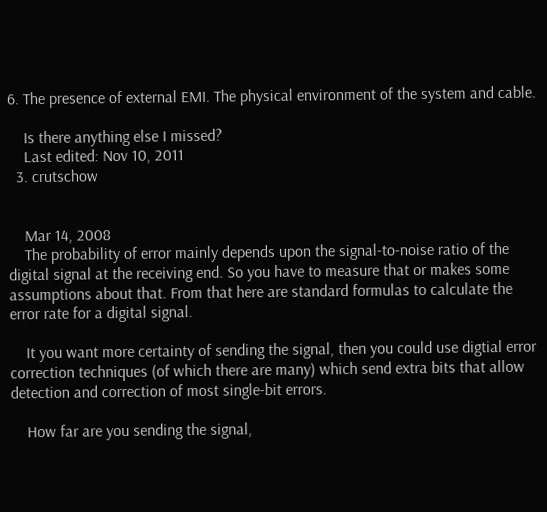6. The presence of external EMI. The physical environment of the system and cable.

    Is there anything else I missed?
    Last edited: Nov 10, 2011
  3. crutschow


    Mar 14, 2008
    The probability of error mainly depends upon the signal-to-noise ratio of the digital signal at the receiving end. So you have to measure that or makes some assumptions about that. From that here are standard formulas to calculate the error rate for a digital signal.

    It you want more certainty of sending the signal, then you could use digtial error correction techniques (of which there are many) which send extra bits that allow detection and correction of most single-bit errors.

    How far are you sending the signal,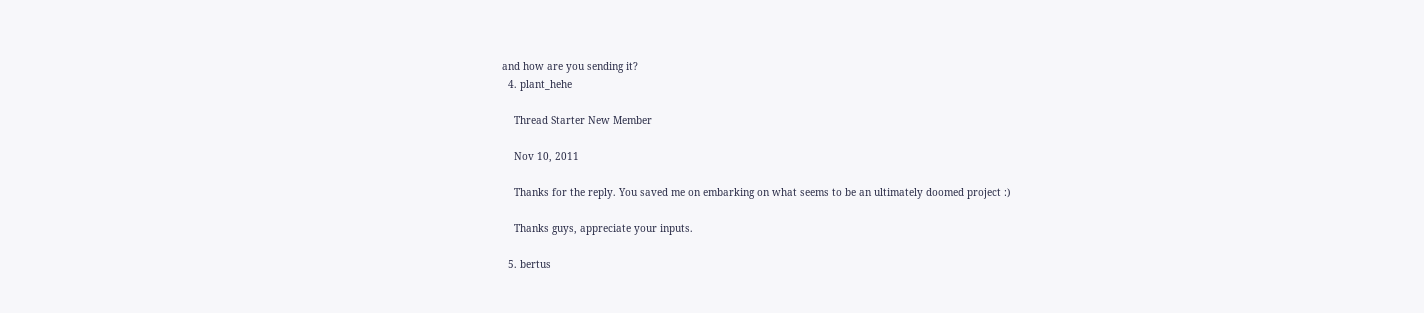and how are you sending it?
  4. plant_hehe

    Thread Starter New Member

    Nov 10, 2011

    Thanks for the reply. You saved me on embarking on what seems to be an ultimately doomed project :)

    Thanks guys, appreciate your inputs.

  5. bertus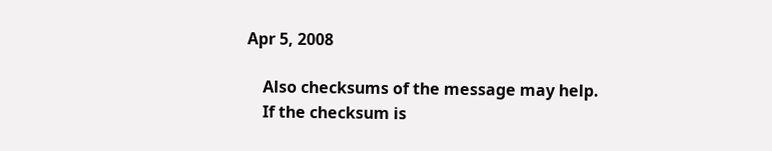Apr 5, 2008

    Also checksums of the message may help.
    If the checksum is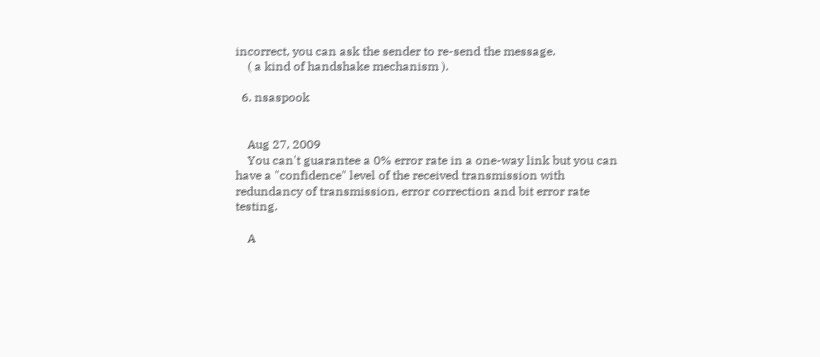incorrect, you can ask the sender to re-send the message.
    ( a kind of handshake mechanism ).

  6. nsaspook


    Aug 27, 2009
    You can't guarantee a 0% error rate in a one-way link but you can have a "confidence" level of the received transmission with redundancy of transmission, error correction and bit error rate testing.

    A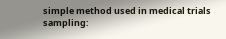simple method used in medical trials sampling: